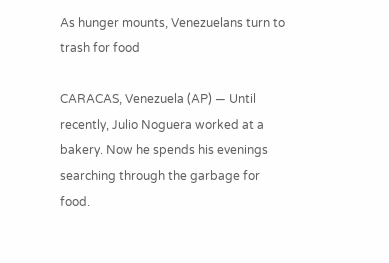As hunger mounts, Venezuelans turn to trash for food

CARACAS, Venezuela (AP) — Until recently, Julio Noguera worked at a bakery. Now he spends his evenings searching through the garbage for food.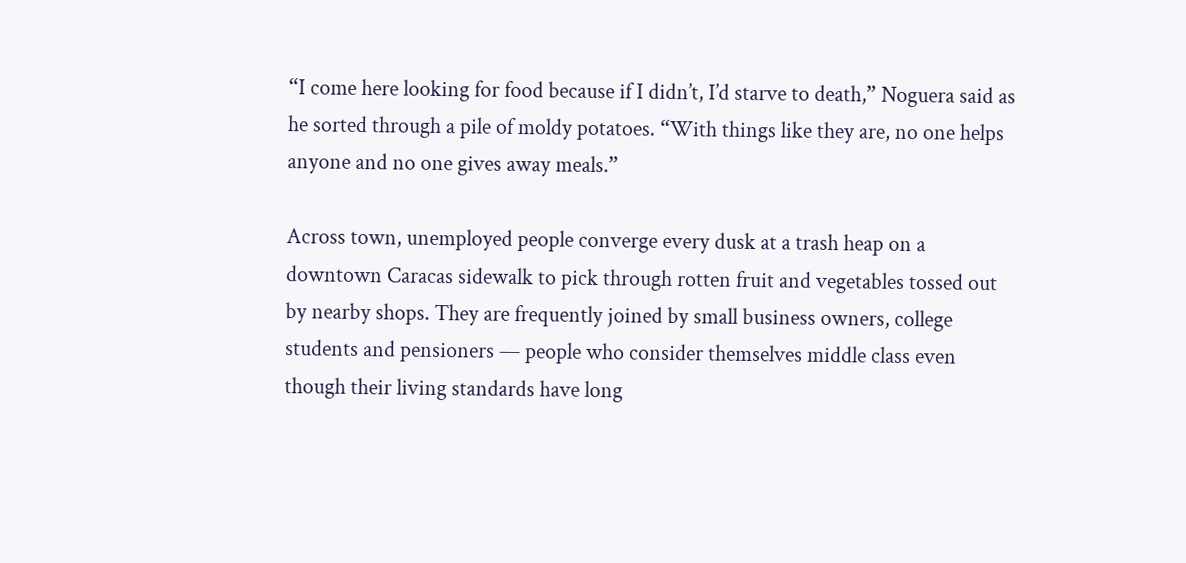“I come here looking for food because if I didn’t, I’d starve to death,” Noguera said as he sorted through a pile of moldy potatoes. “With things like they are, no one helps anyone and no one gives away meals.”

Across town, unemployed people converge every dusk at a trash heap on a downtown Caracas sidewalk to pick through rotten fruit and vegetables tossed out by nearby shops. They are frequently joined by small business owners, college students and pensioners — people who consider themselves middle class even though their living standards have long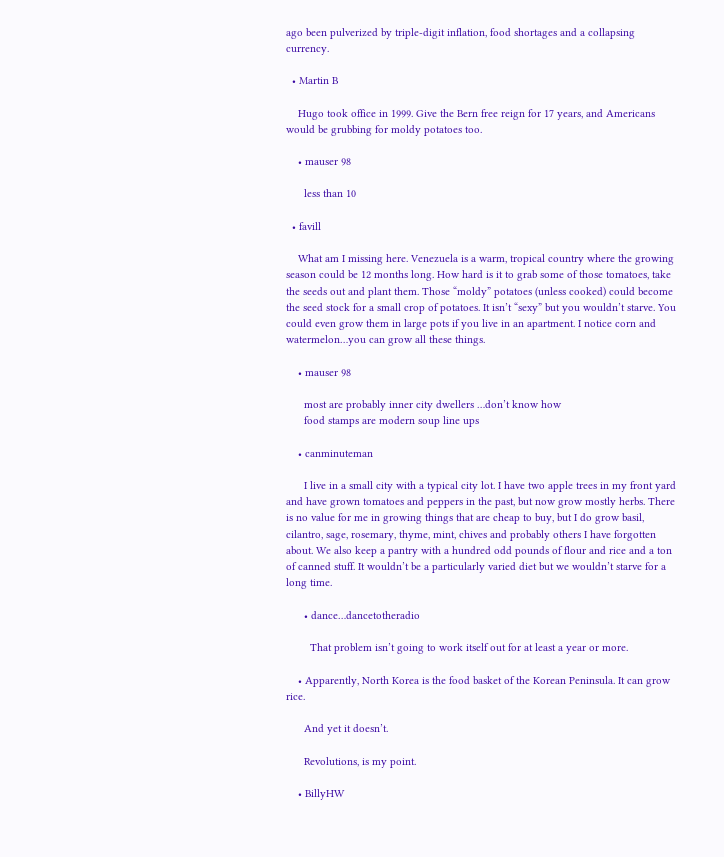ago been pulverized by triple-digit inflation, food shortages and a collapsing currency.

  • Martin B

    Hugo took office in 1999. Give the Bern free reign for 17 years, and Americans would be grubbing for moldy potatoes too.

    • mauser 98

      less than 10

  • favill

    What am I missing here. Venezuela is a warm, tropical country where the growing season could be 12 months long. How hard is it to grab some of those tomatoes, take the seeds out and plant them. Those “moldy” potatoes (unless cooked) could become the seed stock for a small crop of potatoes. It isn’t “sexy” but you wouldn’t starve. You could even grow them in large pots if you live in an apartment. I notice corn and watermelon…you can grow all these things.

    • mauser 98

      most are probably inner city dwellers …don’t know how
      food stamps are modern soup line ups

    • canminuteman

      I live in a small city with a typical city lot. I have two apple trees in my front yard and have grown tomatoes and peppers in the past, but now grow mostly herbs. There is no value for me in growing things that are cheap to buy, but I do grow basil, cilantro, sage, rosemary, thyme, mint, chives and probably others I have forgotten about. We also keep a pantry with a hundred odd pounds of flour and rice and a ton of canned stuff. It wouldn’t be a particularly varied diet but we wouldn’t starve for a long time.

      • dance…dancetotheradio

        That problem isn’t going to work itself out for at least a year or more.

    • Apparently, North Korea is the food basket of the Korean Peninsula. It can grow rice.

      And yet it doesn’t.

      Revolutions, is my point.

    • BillyHW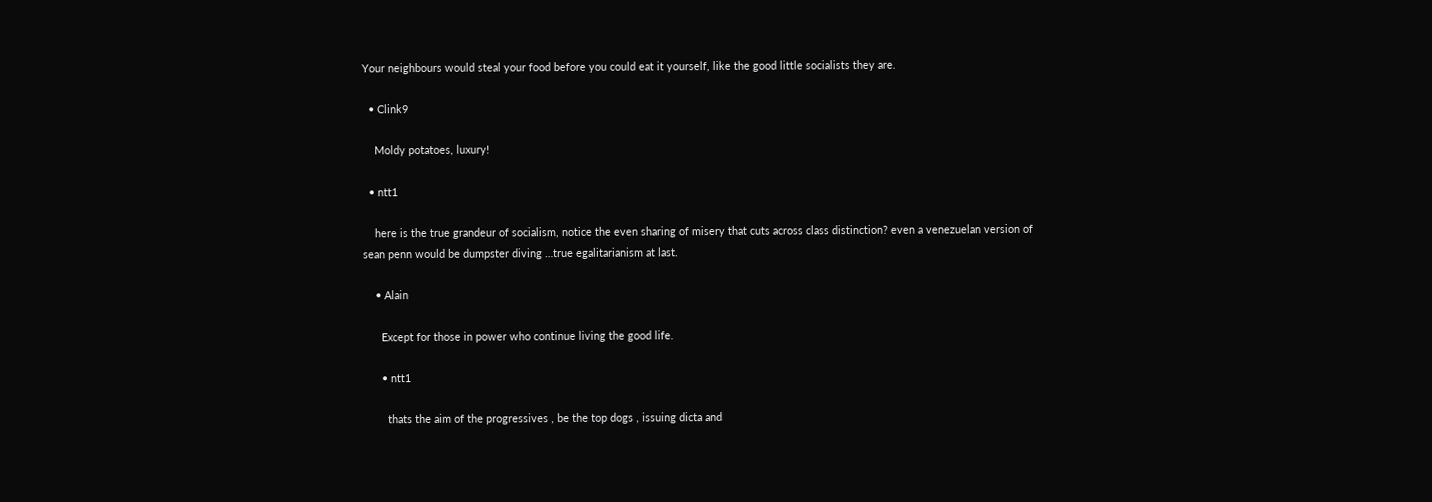Your neighbours would steal your food before you could eat it yourself, like the good little socialists they are.

  • Clink9

    Moldy potatoes, luxury!

  • ntt1

    here is the true grandeur of socialism, notice the even sharing of misery that cuts across class distinction? even a venezuelan version of sean penn would be dumpster diving …true egalitarianism at last.

    • Alain

      Except for those in power who continue living the good life.

      • ntt1

        thats the aim of the progressives , be the top dogs , issuing dicta and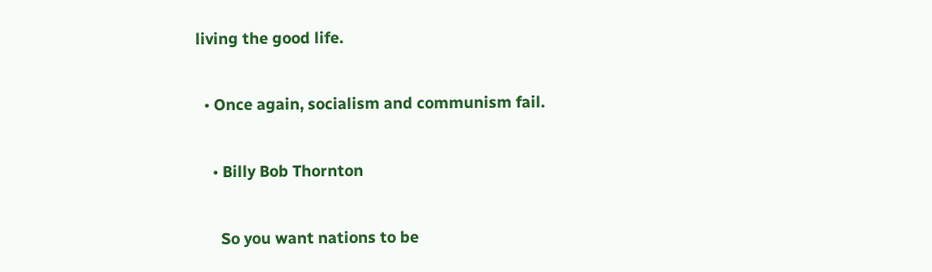living the good life.

  • Once again, socialism and communism fail.

    • Billy Bob Thornton

      So you want nations to be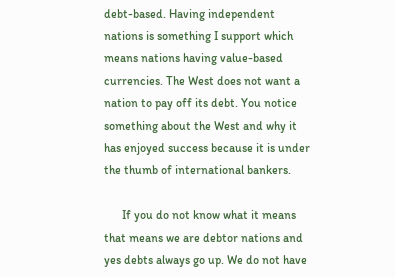debt-based. Having independent nations is something I support which means nations having value-based currencies. The West does not want a nation to pay off its debt. You notice something about the West and why it has enjoyed success because it is under the thumb of international bankers.

      If you do not know what it means that means we are debtor nations and yes debts always go up. We do not have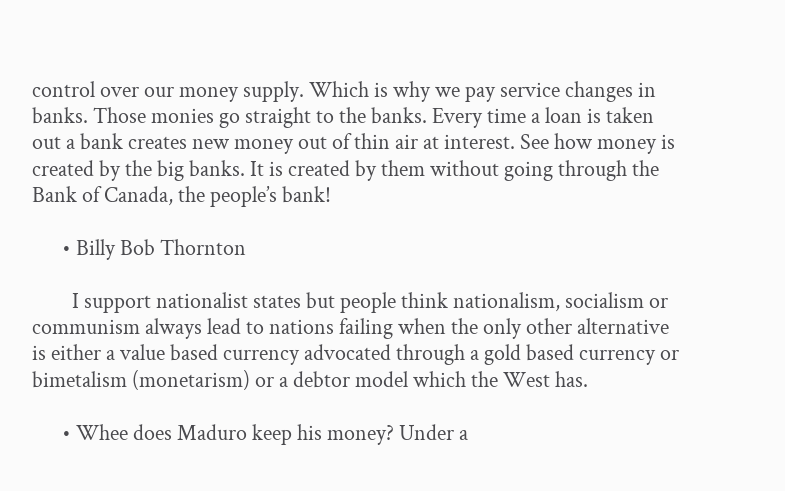control over our money supply. Which is why we pay service changes in banks. Those monies go straight to the banks. Every time a loan is taken out a bank creates new money out of thin air at interest. See how money is created by the big banks. It is created by them without going through the Bank of Canada, the people’s bank!

      • Billy Bob Thornton

        I support nationalist states but people think nationalism, socialism or communism always lead to nations failing when the only other alternative is either a value based currency advocated through a gold based currency or bimetalism (monetarism) or a debtor model which the West has.

      • Whee does Maduro keep his money? Under a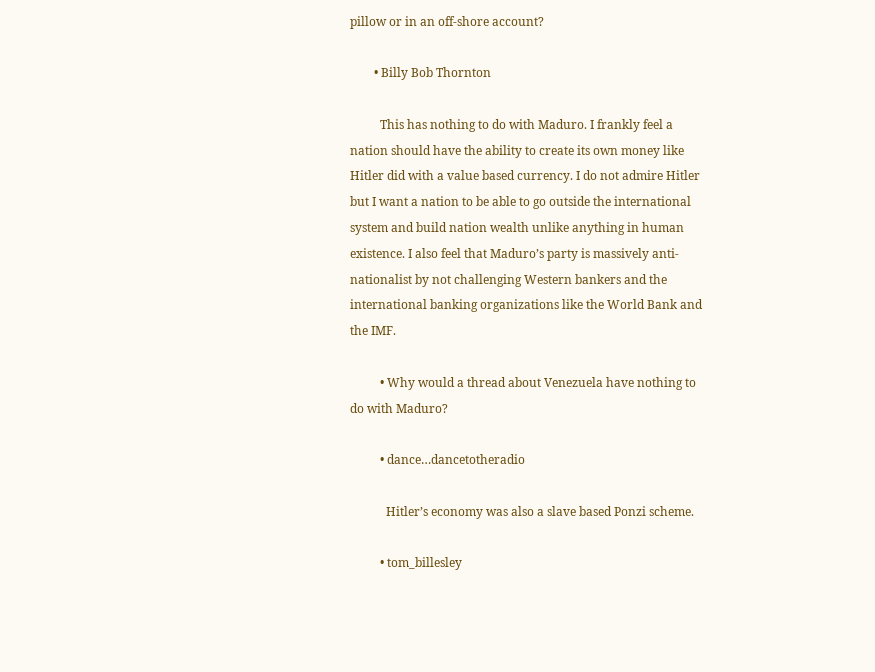pillow or in an off-shore account?

        • Billy Bob Thornton

          This has nothing to do with Maduro. I frankly feel a nation should have the ability to create its own money like Hitler did with a value based currency. I do not admire Hitler but I want a nation to be able to go outside the international system and build nation wealth unlike anything in human existence. I also feel that Maduro’s party is massively anti-nationalist by not challenging Western bankers and the international banking organizations like the World Bank and the IMF.

          • Why would a thread about Venezuela have nothing to do with Maduro?

          • dance…dancetotheradio

            Hitler’s economy was also a slave based Ponzi scheme.

          • tom_billesley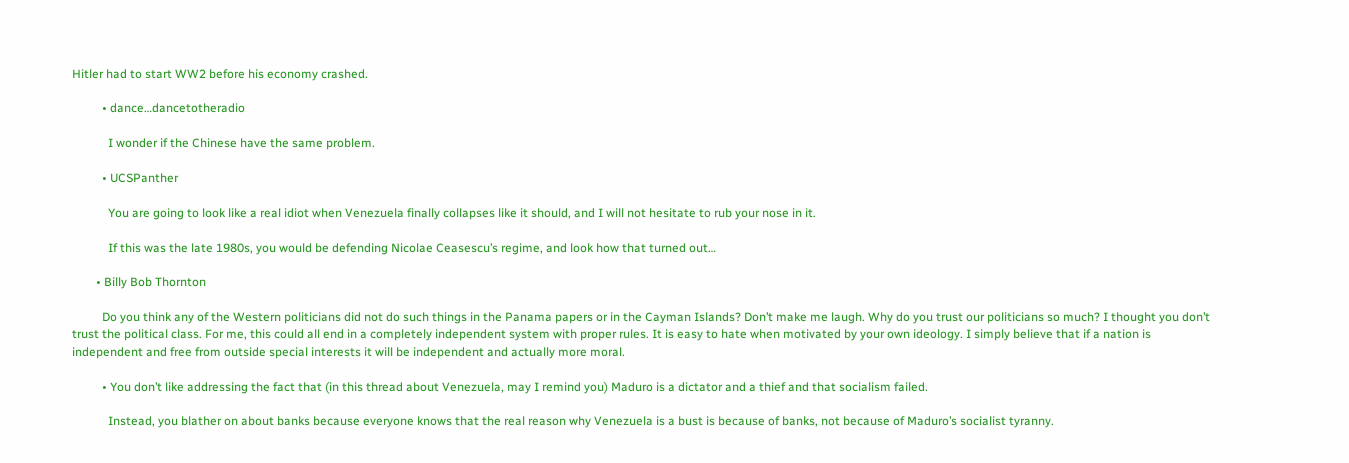Hitler had to start WW2 before his economy crashed.

          • dance…dancetotheradio

            I wonder if the Chinese have the same problem.

          • UCSPanther

            You are going to look like a real idiot when Venezuela finally collapses like it should, and I will not hesitate to rub your nose in it.

            If this was the late 1980s, you would be defending Nicolae Ceasescu’s regime, and look how that turned out…

        • Billy Bob Thornton

          Do you think any of the Western politicians did not do such things in the Panama papers or in the Cayman Islands? Don’t make me laugh. Why do you trust our politicians so much? I thought you don’t trust the political class. For me, this could all end in a completely independent system with proper rules. It is easy to hate when motivated by your own ideology. I simply believe that if a nation is independent and free from outside special interests it will be independent and actually more moral.

          • You don’t like addressing the fact that (in this thread about Venezuela, may I remind you) Maduro is a dictator and a thief and that socialism failed.

            Instead, you blather on about banks because everyone knows that the real reason why Venezuela is a bust is because of banks, not because of Maduro’s socialist tyranny.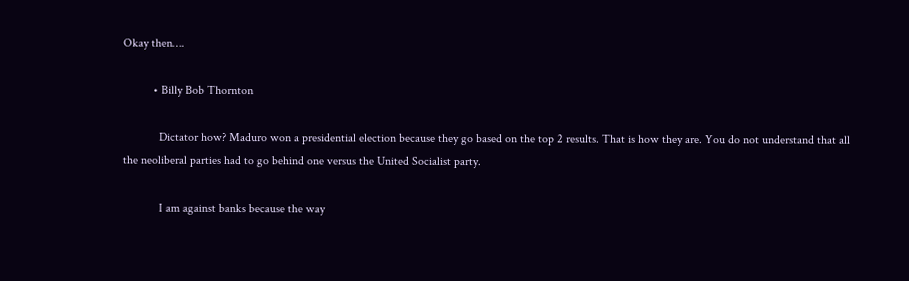Okay then….

          • Billy Bob Thornton

            Dictator how? Maduro won a presidential election because they go based on the top 2 results. That is how they are. You do not understand that all the neoliberal parties had to go behind one versus the United Socialist party.

            I am against banks because the way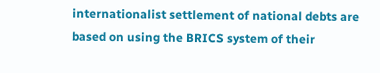internationalist settlement of national debts are based on using the BRICS system of their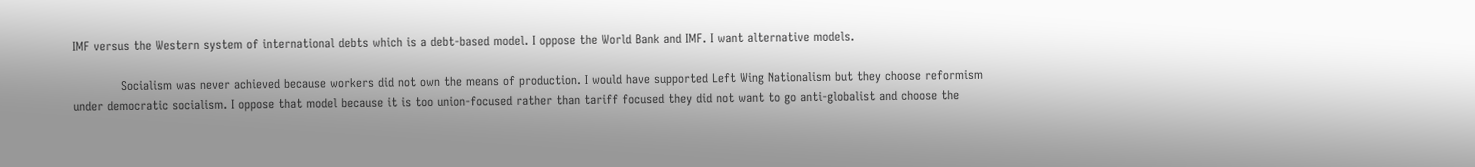IMF versus the Western system of international debts which is a debt-based model. I oppose the World Bank and IMF. I want alternative models.

            Socialism was never achieved because workers did not own the means of production. I would have supported Left Wing Nationalism but they choose reformism under democratic socialism. I oppose that model because it is too union-focused rather than tariff focused they did not want to go anti-globalist and choose the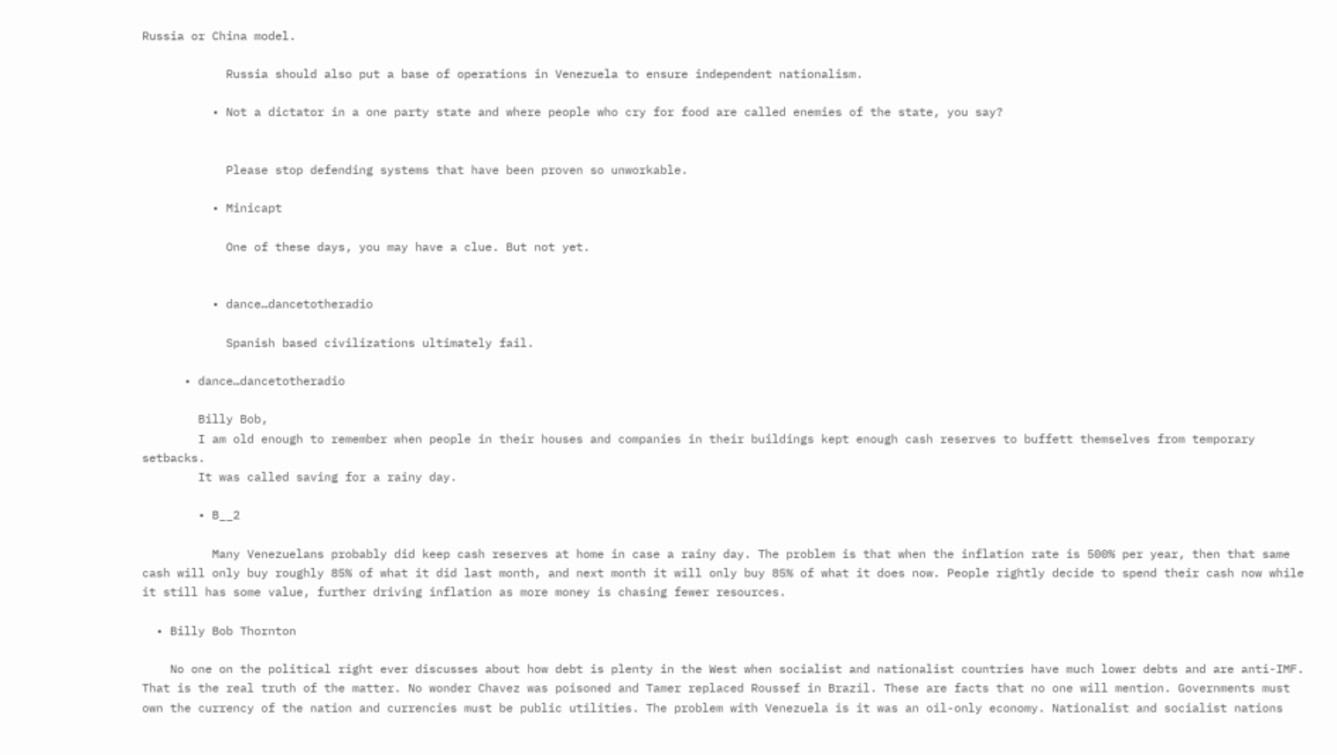Russia or China model.

            Russia should also put a base of operations in Venezuela to ensure independent nationalism.

          • Not a dictator in a one party state and where people who cry for food are called enemies of the state, you say?


            Please stop defending systems that have been proven so unworkable.

          • Minicapt

            One of these days, you may have a clue. But not yet.


          • dance…dancetotheradio

            Spanish based civilizations ultimately fail.

      • dance…dancetotheradio

        Billy Bob,
        I am old enough to remember when people in their houses and companies in their buildings kept enough cash reserves to buffett themselves from temporary setbacks.
        It was called saving for a rainy day.

        • B__2

          Many Venezuelans probably did keep cash reserves at home in case a rainy day. The problem is that when the inflation rate is 500% per year, then that same cash will only buy roughly 85% of what it did last month, and next month it will only buy 85% of what it does now. People rightly decide to spend their cash now while it still has some value, further driving inflation as more money is chasing fewer resources.

  • Billy Bob Thornton

    No one on the political right ever discusses about how debt is plenty in the West when socialist and nationalist countries have much lower debts and are anti-IMF. That is the real truth of the matter. No wonder Chavez was poisoned and Tamer replaced Roussef in Brazil. These are facts that no one will mention. Governments must own the currency of the nation and currencies must be public utilities. The problem with Venezuela is it was an oil-only economy. Nationalist and socialist nations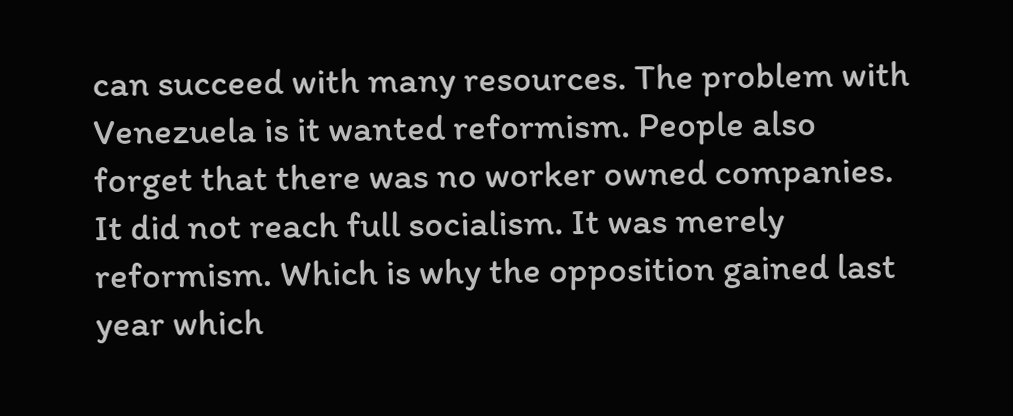can succeed with many resources. The problem with Venezuela is it wanted reformism. People also forget that there was no worker owned companies. It did not reach full socialism. It was merely reformism. Which is why the opposition gained last year which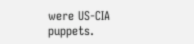were US-CIA puppets.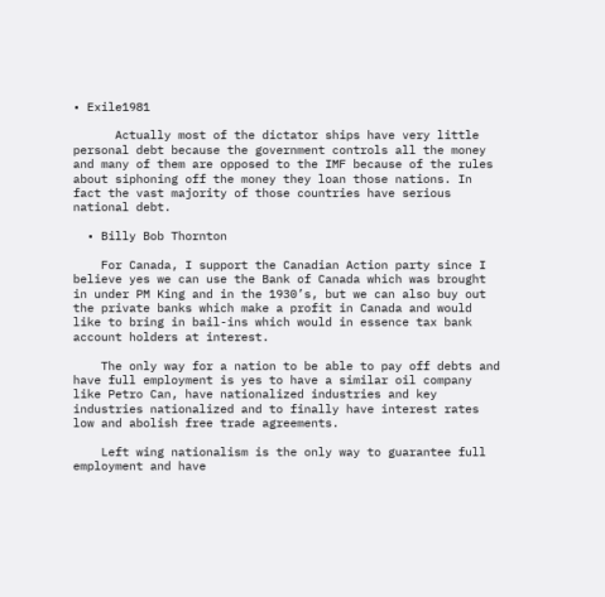• Exile1981

      Actually most of the dictator ships have very little personal debt because the government controls all the money and many of them are opposed to the IMF because of the rules about siphoning off the money they loan those nations. In fact the vast majority of those countries have serious national debt.

  • Billy Bob Thornton

    For Canada, I support the Canadian Action party since I believe yes we can use the Bank of Canada which was brought in under PM King and in the 1930’s, but we can also buy out the private banks which make a profit in Canada and would like to bring in bail-ins which would in essence tax bank account holders at interest.

    The only way for a nation to be able to pay off debts and have full employment is yes to have a similar oil company like Petro Can, have nationalized industries and key industries nationalized and to finally have interest rates low and abolish free trade agreements.

    Left wing nationalism is the only way to guarantee full employment and have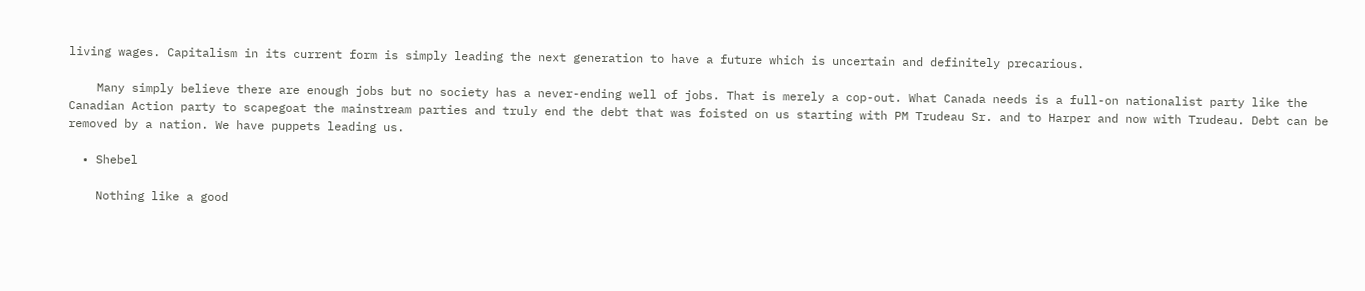living wages. Capitalism in its current form is simply leading the next generation to have a future which is uncertain and definitely precarious.

    Many simply believe there are enough jobs but no society has a never-ending well of jobs. That is merely a cop-out. What Canada needs is a full-on nationalist party like the Canadian Action party to scapegoat the mainstream parties and truly end the debt that was foisted on us starting with PM Trudeau Sr. and to Harper and now with Trudeau. Debt can be removed by a nation. We have puppets leading us.

  • Shebel

    Nothing like a good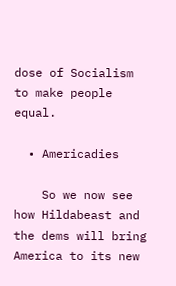dose of Socialism to make people equal.

  • Americadies

    So we now see how Hildabeast and the dems will bring America to its new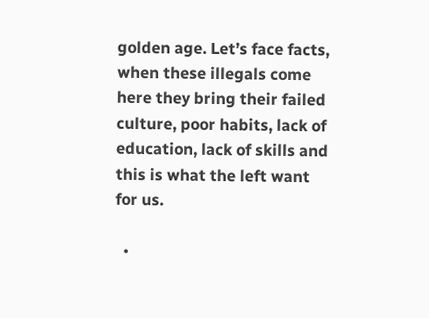golden age. Let’s face facts, when these illegals come here they bring their failed culture, poor habits, lack of education, lack of skills and this is what the left want for us.

  •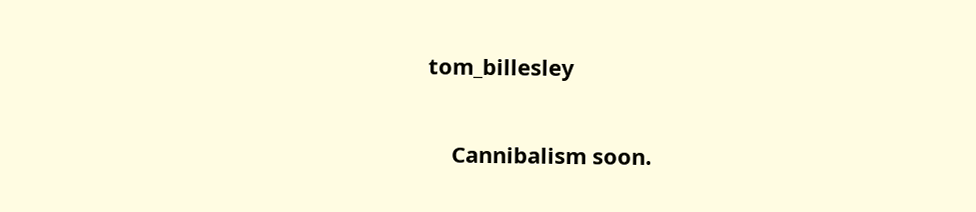tom_billesley

    Cannibalism soon.